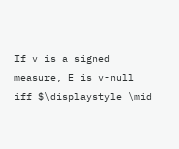If v is a signed measure, E is v-null iff $\displaystyle \mid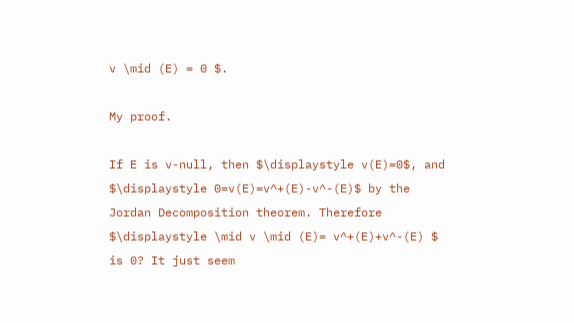v \mid (E) = 0 $.

My proof.

If E is v-null, then $\displaystyle v(E)=0$, and $\displaystyle 0=v(E)=v^+(E)-v^-(E)$ by the Jordan Decomposition theorem. Therefore $\displaystyle \mid v \mid (E)= v^+(E)+v^-(E) $ is 0? It just seem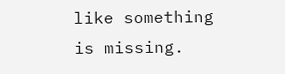like something is missing.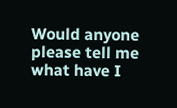Would anyone please tell me what have I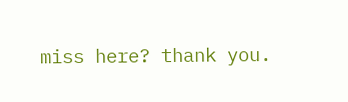miss here? thank you.